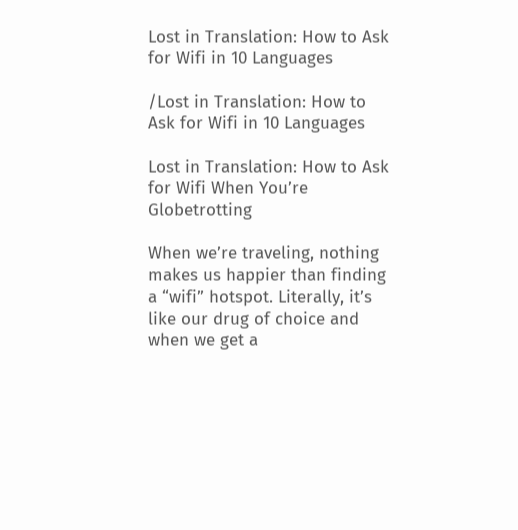Lost in Translation: How to Ask for Wifi in 10 Languages

/Lost in Translation: How to Ask for Wifi in 10 Languages

Lost in Translation: How to Ask for Wifi When You’re Globetrotting

When we’re traveling, nothing makes us happier than finding a “wifi” hotspot. Literally, it’s like our drug of choice and when we get a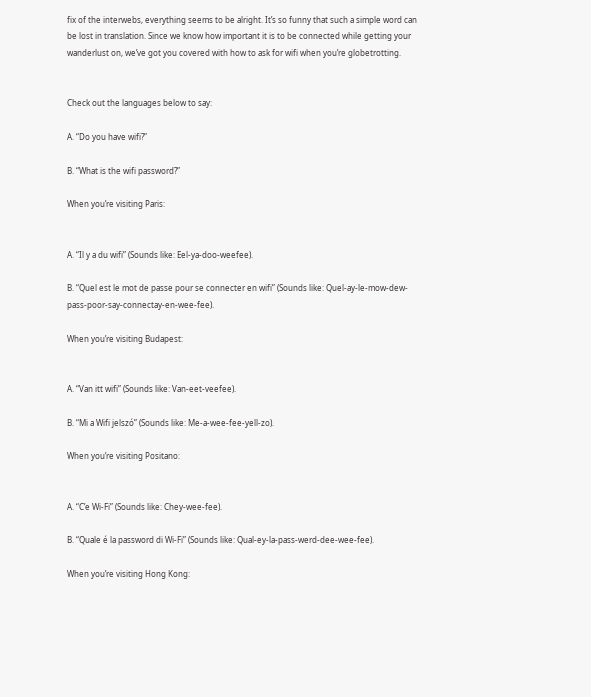fix of the interwebs, everything seems to be alright. It’s so funny that such a simple word can be lost in translation. Since we know how important it is to be connected while getting your wanderlust on, we’ve got you covered with how to ask for wifi when you’re globetrotting.


Check out the languages below to say:

A. “Do you have wifi?”

B. “What is the wifi password?”

When you’re visiting Paris:


A. “Il y a du wifi” (Sounds like: Eel-ya-doo-weefee).

B. “Quel est le mot de passe pour se connecter en wifi” (Sounds like: Quel-ay-le-mow-dew-pass-poor-say-connectay-en-wee-fee).

When you’re visiting Budapest:


A. “Van itt wifi” (Sounds like: Van-eet-veefee).

B. “Mi a Wifi jelszó” (Sounds like: Me-a-wee-fee-yell-zo).

When you’re visiting Positano:


A. “C’e Wi-Fi” (Sounds like: Chey-wee-fee).

B. “Quale é la password di Wi-Fi” (Sounds like: Qual-ey-la-pass-werd-dee-wee-fee).

When you’re visiting Hong Kong: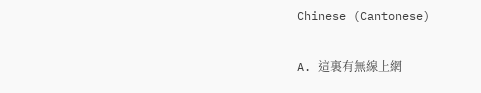Chinese (Cantonese)

A. 這裏有無線上網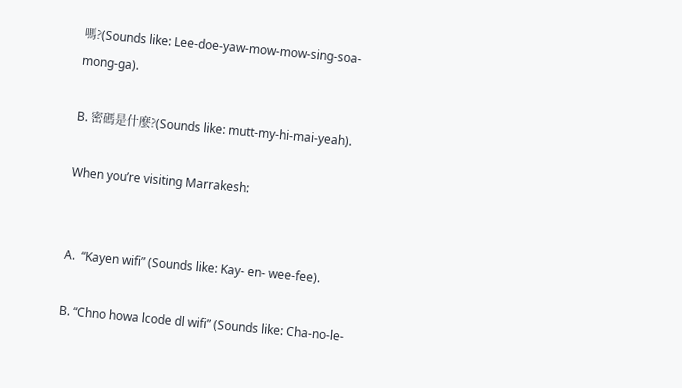嗎?(Sounds like: Lee-doe-yaw-mow-mow-sing-soa-mong-ga).

B. 密碼是什麼?(Sounds like: mutt-my-hi-mai-yeah).

When you’re visiting Marrakesh:


A.  “Kayen wifi” (Sounds like: Kay- en- wee-fee).

B. “Chno howa lcode dl wifi” (Sounds like: Cha-no-le-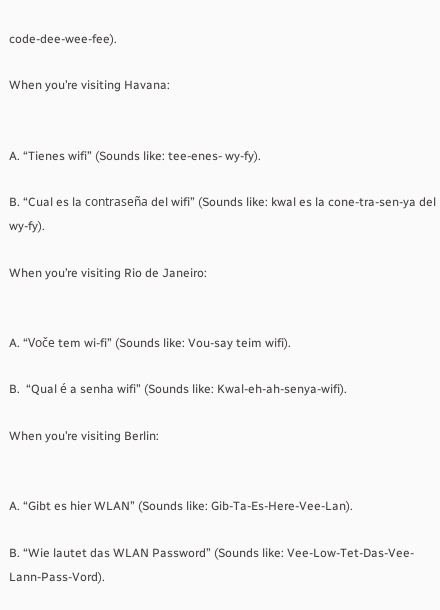code-dee-wee-fee).

When you’re visiting Havana:


A. “Tienes wifi” (Sounds like: tee-enes- wy-fy).

B. “Cual es la contraseña del wifi” (Sounds like: kwal es la cone-tra-sen-ya del wy-fy).

When you’re visiting Rio de Janeiro:


A. “Voče tem wi-fi” (Sounds like: Vou-say teim wifi).

B.  “Qual é a senha wifi” (Sounds like: Kwal-eh-ah-senya-wifi).

When you’re visiting Berlin:


A. “Gibt es hier WLAN” (Sounds like: Gib-Ta-Es-Here-Vee-Lan).

B. “Wie lautet das WLAN Password” (Sounds like: Vee-Low-Tet-Das-Vee-Lann-Pass-Vord).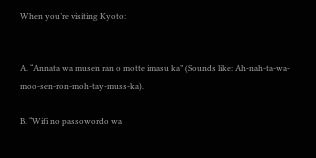When you’re visiting Kyoto:


A. “Annata wa musen ran o motte imasu ka” (Sounds like: Ah-nah-ta-wa-moo-sen-ron-moh-tay-muss-ka).

B. “Wifi no passowordo wa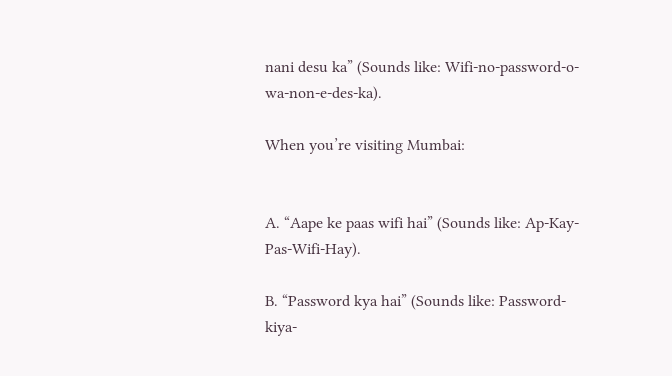nani desu ka” (Sounds like: Wifi-no-password-o-wa-non-e-des-ka).

When you’re visiting Mumbai:


A. “Aape ke paas wifi hai” (Sounds like: Ap-Kay-Pas-Wifi-Hay).

B. “Password kya hai” (Sounds like: Password-kiya-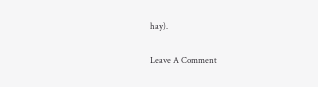hay).

Leave A Comment